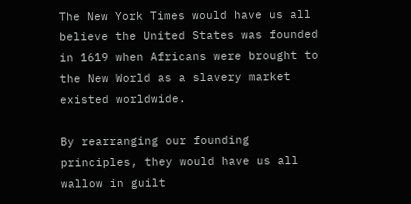The New York Times would have us all believe the United States was founded in 1619 when Africans were brought to the New World as a slavery market existed worldwide.

By rearranging our founding principles, they would have us all wallow in guilt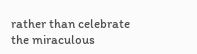rather than celebrate the miraculous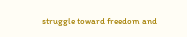struggle toward freedom and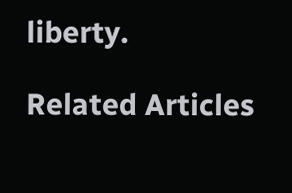liberty.

Related Articles